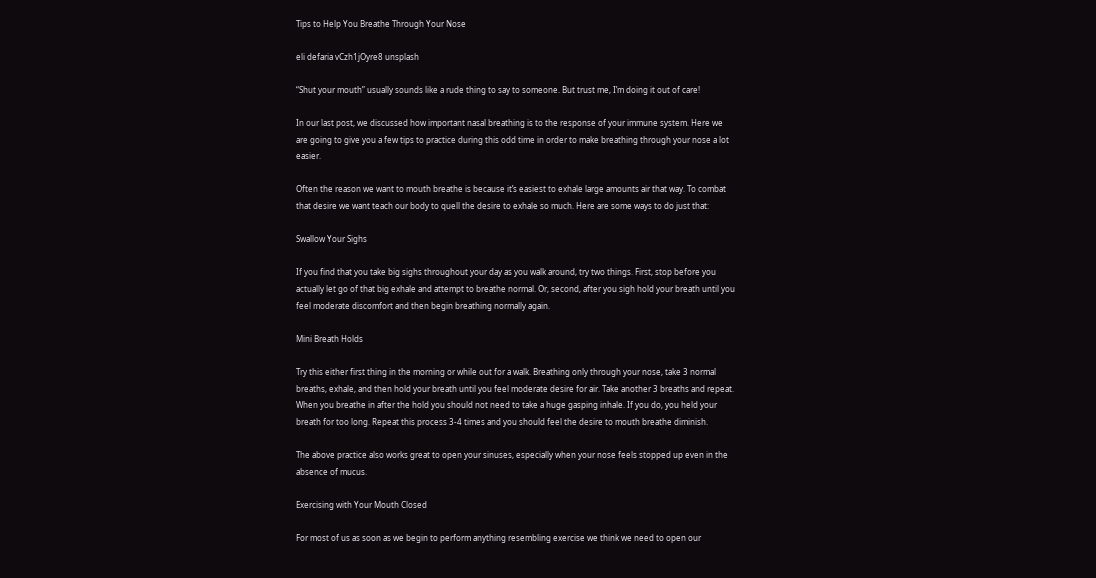Tips to Help You Breathe Through Your Nose

eli defaria vCzh1jOyre8 unsplash

“Shut your mouth” usually sounds like a rude thing to say to someone. But trust me, I’m doing it out of care!

In our last post, we discussed how important nasal breathing is to the response of your immune system. Here we are going to give you a few tips to practice during this odd time in order to make breathing through your nose a lot easier.

Often the reason we want to mouth breathe is because it’s easiest to exhale large amounts air that way. To combat that desire we want teach our body to quell the desire to exhale so much. Here are some ways to do just that:

Swallow Your Sighs

If you find that you take big sighs throughout your day as you walk around, try two things. First, stop before you actually let go of that big exhale and attempt to breathe normal. Or, second, after you sigh hold your breath until you feel moderate discomfort and then begin breathing normally again.

Mini Breath Holds

Try this either first thing in the morning or while out for a walk. Breathing only through your nose, take 3 normal breaths, exhale, and then hold your breath until you feel moderate desire for air. Take another 3 breaths and repeat. When you breathe in after the hold you should not need to take a huge gasping inhale. If you do, you held your breath for too long. Repeat this process 3-4 times and you should feel the desire to mouth breathe diminish.

The above practice also works great to open your sinuses, especially when your nose feels stopped up even in the absence of mucus.

Exercising with Your Mouth Closed

For most of us as soon as we begin to perform anything resembling exercise we think we need to open our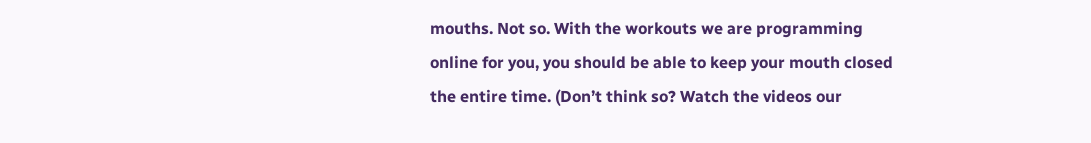mouths. Not so. With the workouts we are programming online for you, you should be able to keep your mouth closed the entire time. (Don’t think so? Watch the videos our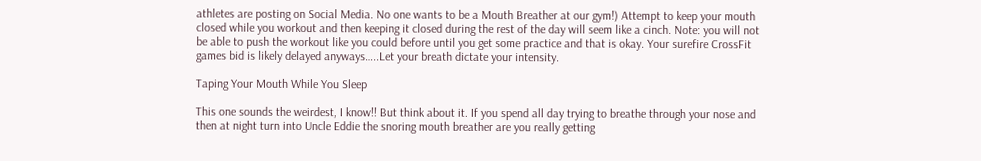athletes are posting on Social Media. No one wants to be a Mouth Breather at our gym!) Attempt to keep your mouth closed while you workout and then keeping it closed during the rest of the day will seem like a cinch. Note: you will not be able to push the workout like you could before until you get some practice and that is okay. Your surefire CrossFit games bid is likely delayed anyways…..Let your breath dictate your intensity.

Taping Your Mouth While You Sleep

This one sounds the weirdest, I know!! But think about it. If you spend all day trying to breathe through your nose and then at night turn into Uncle Eddie the snoring mouth breather are you really getting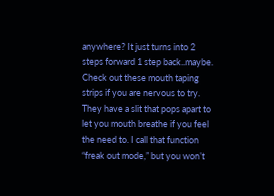anywhere? It just turns into 2 steps forward 1 step back..maybe. Check out these mouth taping strips if you are nervous to try. They have a slit that pops apart to let you mouth breathe if you feel the need to. I call that function “freak out mode,” but you won’t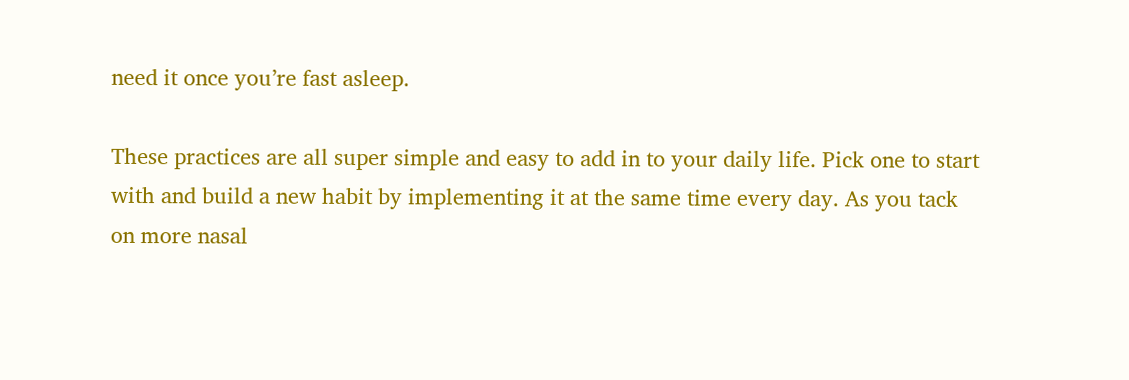need it once you’re fast asleep.

These practices are all super simple and easy to add in to your daily life. Pick one to start with and build a new habit by implementing it at the same time every day. As you tack on more nasal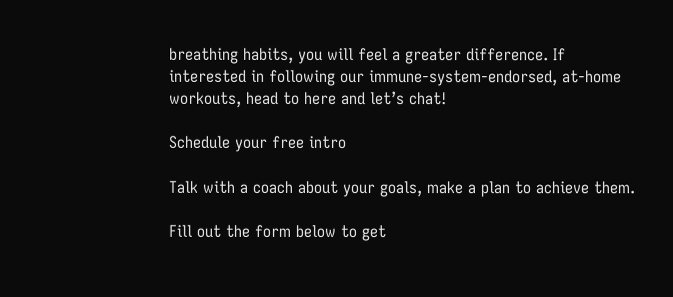breathing habits, you will feel a greater difference. If interested in following our immune-system-endorsed, at-home workouts, head to here and let’s chat!

Schedule your free intro

Talk with a coach about your goals, make a plan to achieve them.

Fill out the form below to get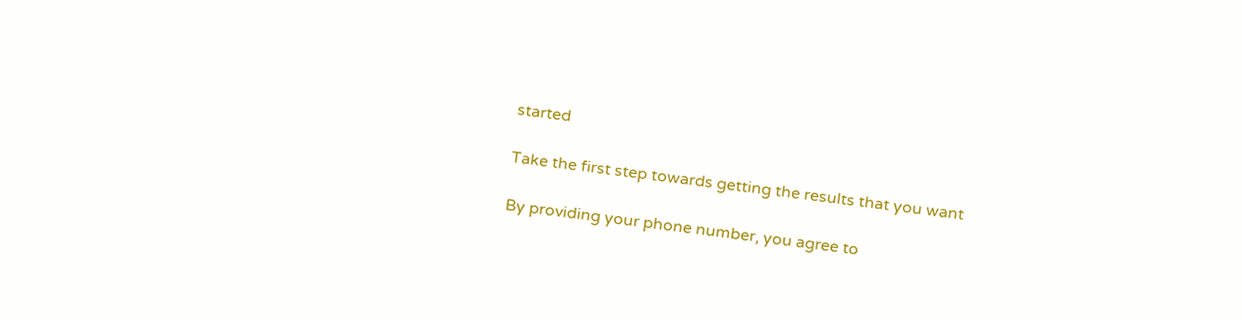started

Take the first step towards getting the results that you want

By providing your phone number, you agree to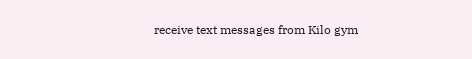receive text messages from Kilo gym